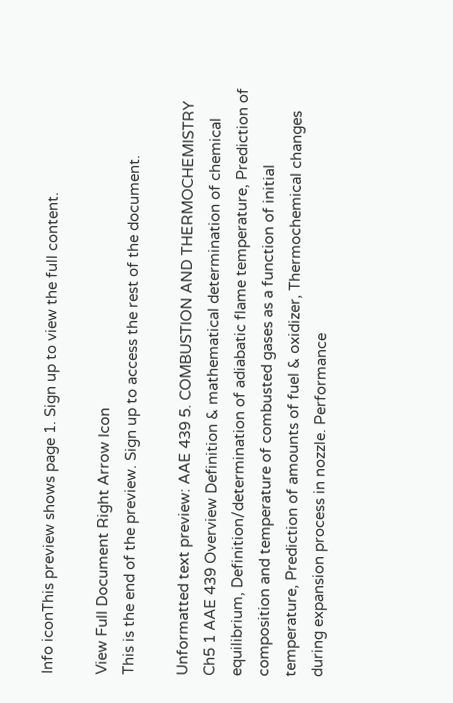Info iconThis preview shows page 1. Sign up to view the full content.

View Full Document Right Arrow Icon
This is the end of the preview. Sign up to access the rest of the document.

Unformatted text preview: AAE 439 5. COMBUSTION AND THERMOCHEMISTRY Ch5 1 AAE 439 Overview Definition & mathematical determination of chemical equilibrium, Definition/determination of adiabatic flame temperature, Prediction of composition and temperature of combusted gases as a function of initial temperature, Prediction of amounts of fuel & oxidizer, Thermochemical changes during expansion process in nozzle. Performance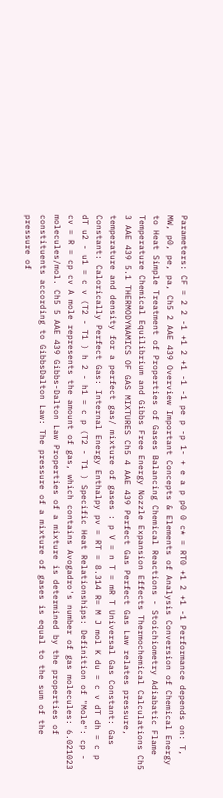Parameters: CF = 2 2 -1 +1 2 +1 -1 -1 pe p -p 1- + e a p p0 0 c* = RT0 +1 2 +1 -1 Performance depends on: T, MW, p0, pe, pa, Ch5 2 AAE 439 Overview Important Concepts & Elements of Analysis Conversion of Chemical Energy to Heat Simple Treatment of Properties of Gases Balancing Chemical Reactions - Stoichiometry Adiabatic Flame Temperature Chemical Equilibrium and Gibbs Free Energy Nozzle Expansion Effects Thermochemical Calculations Ch5 3 AAE 439 5.1 THERMODYNAMICS OF GAS MIXTURES Ch5 4 AAE 439 Perfect Gas Perfect Gas Law relates pressure, temperature and density for a perfect gas/ mixture of gases : p V = n T = mR T Universal Gas Constant: Gas Constant: Calorically Perfect Gas: Internal Energy Enthalpy pv = RT = 8.314 R= M J mol K du = c v dT dh = c p dT u2 - u1 = c v (T2 - T1 ) h 2 - h1 = c p (T2 - T1 ) Specific Heat Relationships: Definition of "Mole": cp - cv = R = cp cv A mole represents the amount of gas, which contains Avogadro's number of gas molecules: 6.021023 molecules/mol. Ch5 5 AAE 439 Gibbs-Dalton Law Properties of a mixture is determined by the properties of constituents according to GibbsDalton Law: The pressure of a mixture of gases is equal to the sum of the pressure of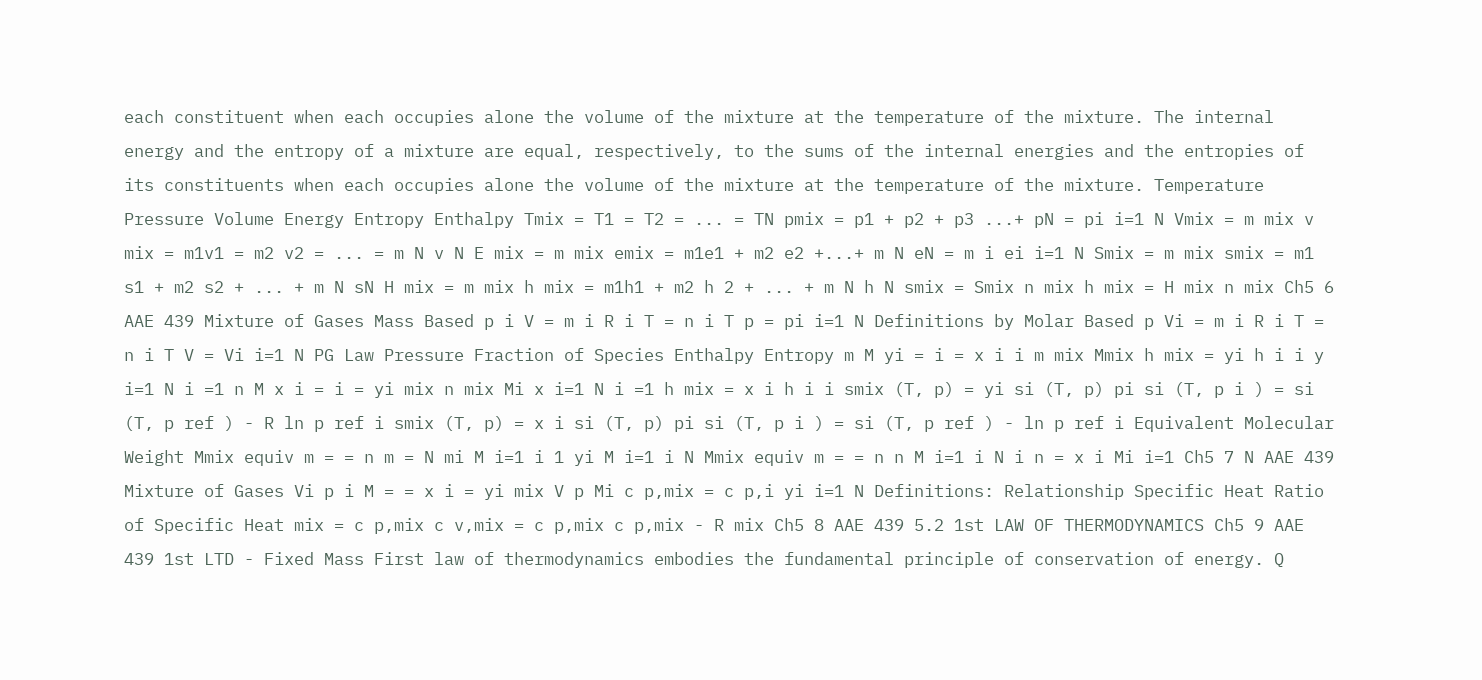each constituent when each occupies alone the volume of the mixture at the temperature of the mixture. The internal energy and the entropy of a mixture are equal, respectively, to the sums of the internal energies and the entropies of its constituents when each occupies alone the volume of the mixture at the temperature of the mixture. Temperature Pressure Volume Energy Entropy Enthalpy Tmix = T1 = T2 = ... = TN pmix = p1 + p2 + p3 ...+ pN = pi i=1 N Vmix = m mix v mix = m1v1 = m2 v2 = ... = m N v N E mix = m mix emix = m1e1 + m2 e2 +...+ m N eN = m i ei i=1 N Smix = m mix smix = m1 s1 + m2 s2 + ... + m N sN H mix = m mix h mix = m1h1 + m2 h 2 + ... + m N h N smix = Smix n mix h mix = H mix n mix Ch5 6 AAE 439 Mixture of Gases Mass Based p i V = m i R i T = n i T p = pi i=1 N Definitions by Molar Based p Vi = m i R i T = n i T V = Vi i=1 N PG Law Pressure Fraction of Species Enthalpy Entropy m M yi = i = x i i m mix Mmix h mix = yi h i i y i=1 N i =1 n M x i = i = yi mix n mix Mi x i=1 N i =1 h mix = x i h i i smix (T, p) = yi si (T, p) pi si (T, p i ) = si (T, p ref ) - R ln p ref i smix (T, p) = x i si (T, p) pi si (T, p i ) = si (T, p ref ) - ln p ref i Equivalent Molecular Weight Mmix equiv m = = n m = N mi M i=1 i 1 yi M i=1 i N Mmix equiv m = = n n M i=1 i N i n = x i Mi i=1 Ch5 7 N AAE 439 Mixture of Gases Vi p i M = = x i = yi mix V p Mi c p,mix = c p,i yi i=1 N Definitions: Relationship Specific Heat Ratio of Specific Heat mix = c p,mix c v,mix = c p,mix c p,mix - R mix Ch5 8 AAE 439 5.2 1st LAW OF THERMODYNAMICS Ch5 9 AAE 439 1st LTD - Fixed Mass First law of thermodynamics embodies the fundamental principle of conservation of energy. Q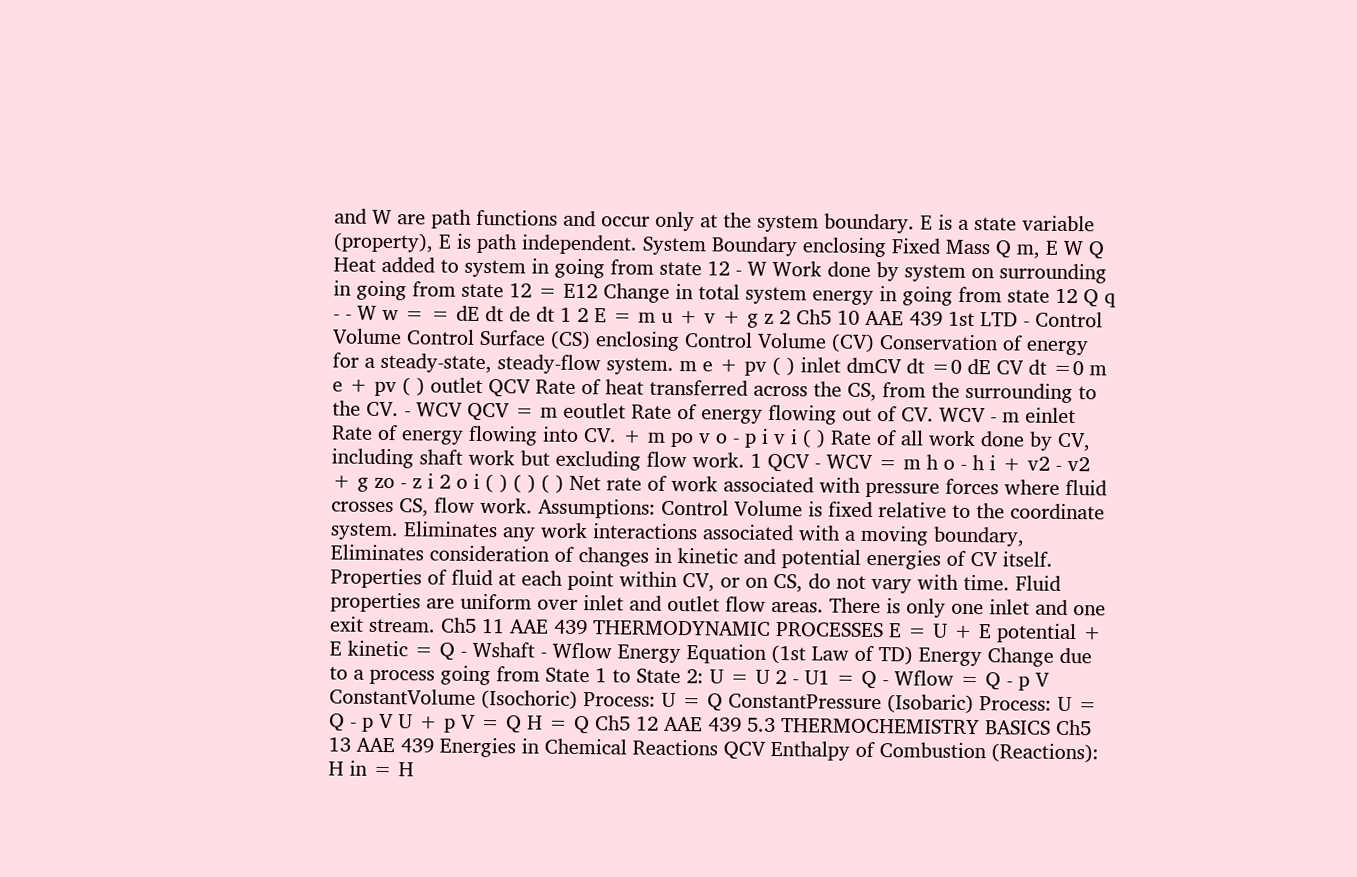and W are path functions and occur only at the system boundary. E is a state variable (property), E is path independent. System Boundary enclosing Fixed Mass Q m, E W Q Heat added to system in going from state 12 - W Work done by system on surrounding in going from state 12 = E12 Change in total system energy in going from state 12 Q q - - W w = = dE dt de dt 1 2 E = m u + v + g z 2 Ch5 10 AAE 439 1st LTD - Control Volume Control Surface (CS) enclosing Control Volume (CV) Conservation of energy for a steady-state, steady-flow system. m e + pv ( ) inlet dmCV dt =0 dE CV dt =0 m e + pv ( ) outlet QCV Rate of heat transferred across the CS, from the surrounding to the CV. - WCV QCV = m eoutlet Rate of energy flowing out of CV. WCV - m einlet Rate of energy flowing into CV. + m po v o - p i v i ( ) Rate of all work done by CV, including shaft work but excluding flow work. 1 QCV - WCV = m h o - h i + v2 - v2 + g zo - z i 2 o i ( ) ( ) ( ) Net rate of work associated with pressure forces where fluid crosses CS, flow work. Assumptions: Control Volume is fixed relative to the coordinate system. Eliminates any work interactions associated with a moving boundary, Eliminates consideration of changes in kinetic and potential energies of CV itself. Properties of fluid at each point within CV, or on CS, do not vary with time. Fluid properties are uniform over inlet and outlet flow areas. There is only one inlet and one exit stream. Ch5 11 AAE 439 THERMODYNAMIC PROCESSES E = U + E potential + E kinetic = Q - Wshaft - Wflow Energy Equation (1st Law of TD) Energy Change due to a process going from State 1 to State 2: U = U 2 - U1 = Q - Wflow = Q - p V ConstantVolume (Isochoric) Process: U = Q ConstantPressure (Isobaric) Process: U = Q - p V U + p V = Q H = Q Ch5 12 AAE 439 5.3 THERMOCHEMISTRY BASICS Ch5 13 AAE 439 Energies in Chemical Reactions QCV Enthalpy of Combustion (Reactions): H in = H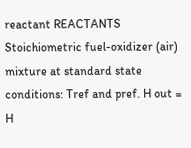reactant REACTANTS Stoichiometric fuel-oxidizer (air) mixture at standard state conditions: Tref and pref. H out = H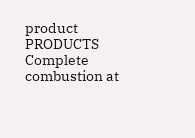product PRODUCTS Complete combustion at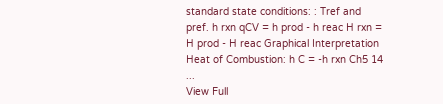standard state conditions: : Tref and pref. h rxn qCV = h prod - h reac H rxn = H prod - H reac Graphical Interpretation Heat of Combustion: h C = -h rxn Ch5 14 ...
View Full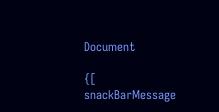Document

{[ snackBarMessage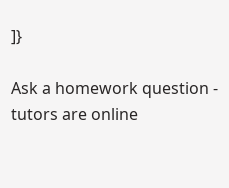]}

Ask a homework question - tutors are online